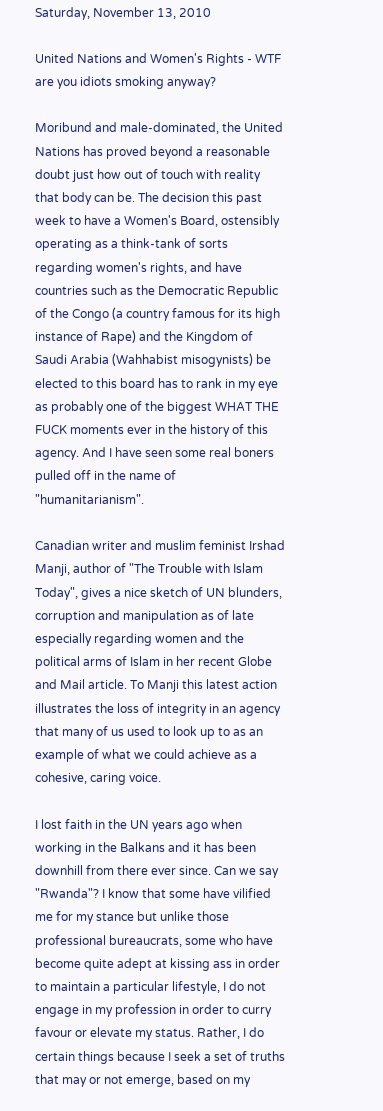Saturday, November 13, 2010

United Nations and Women's Rights - WTF are you idiots smoking anyway?

Moribund and male-dominated, the United Nations has proved beyond a reasonable doubt just how out of touch with reality that body can be. The decision this past week to have a Women's Board, ostensibly operating as a think-tank of sorts regarding women's rights, and have countries such as the Democratic Republic of the Congo (a country famous for its high instance of Rape) and the Kingdom of Saudi Arabia (Wahhabist misogynists) be elected to this board has to rank in my eye as probably one of the biggest WHAT THE FUCK moments ever in the history of this agency. And I have seen some real boners pulled off in the name of "humanitarianism".

Canadian writer and muslim feminist Irshad Manji, author of "The Trouble with Islam Today", gives a nice sketch of UN blunders, corruption and manipulation as of late especially regarding women and the political arms of Islam in her recent Globe and Mail article. To Manji this latest action illustrates the loss of integrity in an agency that many of us used to look up to as an example of what we could achieve as a cohesive, caring voice.

I lost faith in the UN years ago when working in the Balkans and it has been downhill from there ever since. Can we say "Rwanda"? I know that some have vilified me for my stance but unlike those professional bureaucrats, some who have become quite adept at kissing ass in order to maintain a particular lifestyle, I do not engage in my profession in order to curry favour or elevate my status. Rather, I do certain things because I seek a set of truths that may or not emerge, based on my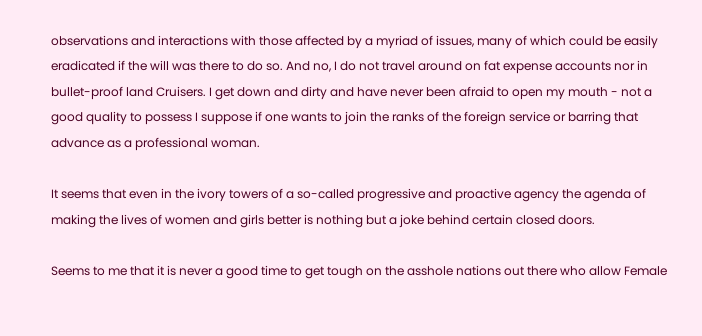observations and interactions with those affected by a myriad of issues, many of which could be easily eradicated if the will was there to do so. And no, I do not travel around on fat expense accounts nor in bullet-proof land Cruisers. I get down and dirty and have never been afraid to open my mouth - not a good quality to possess I suppose if one wants to join the ranks of the foreign service or barring that advance as a professional woman.

It seems that even in the ivory towers of a so-called progressive and proactive agency the agenda of making the lives of women and girls better is nothing but a joke behind certain closed doors.

Seems to me that it is never a good time to get tough on the asshole nations out there who allow Female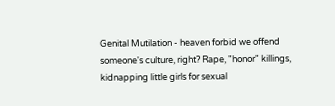Genital Mutilation - heaven forbid we offend someone's culture, right? Rape, "honor" killings, kidnapping little girls for sexual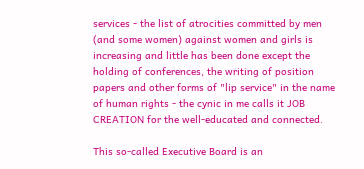services - the list of atrocities committed by men (and some women) against women and girls is increasing and little has been done except the holding of conferences, the writing of position papers and other forms of "lip service" in the name of human rights - the cynic in me calls it JOB CREATION for the well-educated and connected.

This so-called Executive Board is an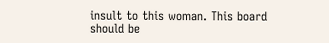insult to this woman. This board should be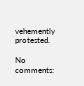vehemently protested.

No comments: